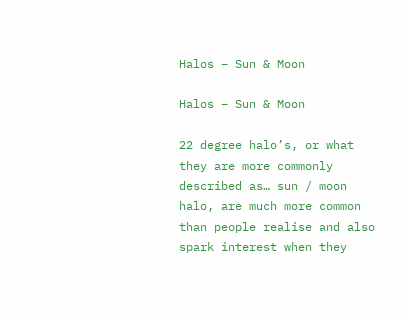Halos – Sun & Moon

Halos – Sun & Moon

22 degree halo’s, or what they are more commonly described as… sun / moon halo, are much more common than people realise and also spark interest when they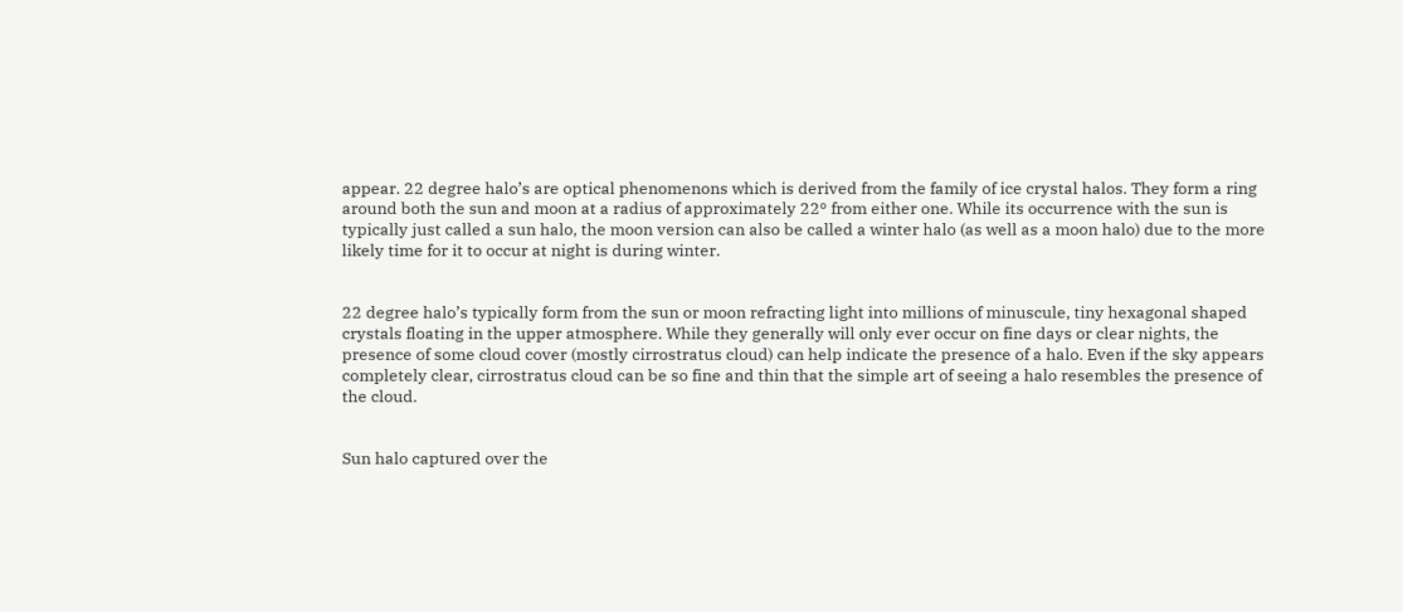appear. 22 degree halo’s are optical phenomenons which is derived from the family of ice crystal halos. They form a ring around both the sun and moon at a radius of approximately 22º from either one. While its occurrence with the sun is typically just called a sun halo, the moon version can also be called a winter halo (as well as a moon halo) due to the more likely time for it to occur at night is during winter.


22 degree halo’s typically form from the sun or moon refracting light into millions of minuscule, tiny hexagonal shaped crystals floating in the upper atmosphere. While they generally will only ever occur on fine days or clear nights, the presence of some cloud cover (mostly cirrostratus cloud) can help indicate the presence of a halo. Even if the sky appears completely clear, cirrostratus cloud can be so fine and thin that the simple art of seeing a halo resembles the presence of the cloud.


Sun halo captured over the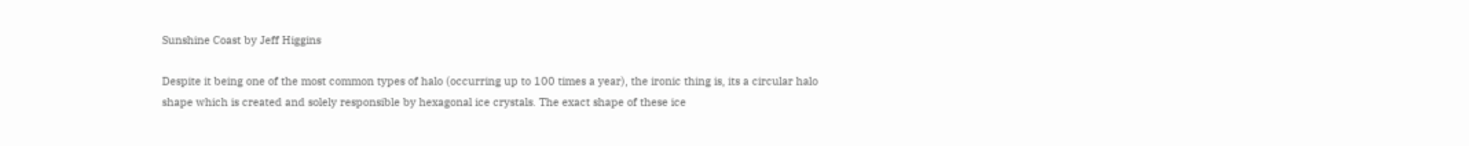Sunshine Coast by Jeff Higgins

Despite it being one of the most common types of halo (occurring up to 100 times a year), the ironic thing is, its a circular halo shape which is created and solely responsible by hexagonal ice crystals. The exact shape of these ice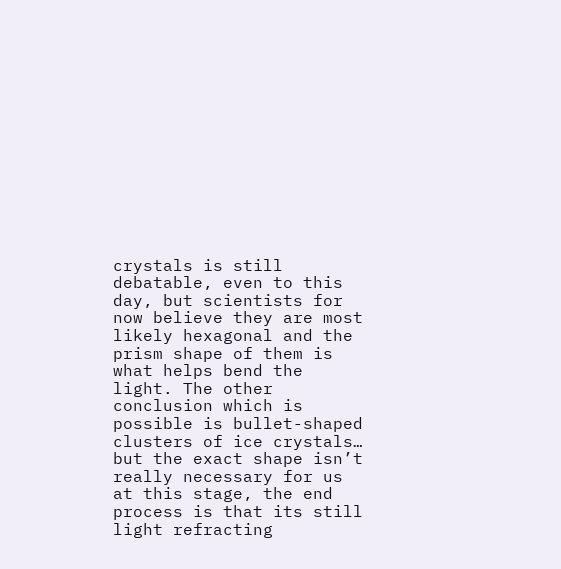crystals is still debatable, even to this day, but scientists for now believe they are most likely hexagonal and the prism shape of them is what helps bend the light. The other conclusion which is possible is bullet-shaped clusters of ice crystals… but the exact shape isn’t really necessary for us at this stage, the end process is that its still light refracting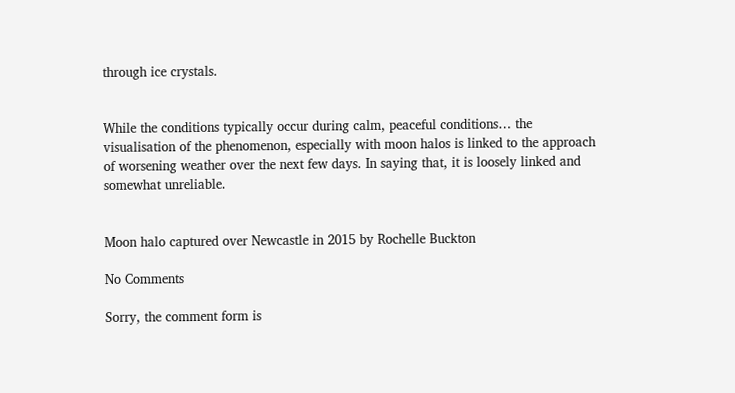through ice crystals.


While the conditions typically occur during calm, peaceful conditions… the visualisation of the phenomenon, especially with moon halos is linked to the approach of worsening weather over the next few days. In saying that, it is loosely linked and somewhat unreliable.


Moon halo captured over Newcastle in 2015 by Rochelle Buckton

No Comments

Sorry, the comment form is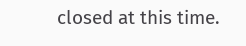closed at this time.